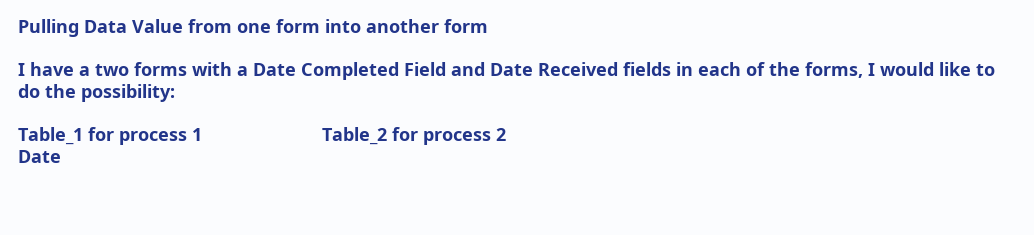Pulling Data Value from one form into another form

I have a two forms with a Date Completed Field and Date Received fields in each of the forms, I would like to do the possibility:

Table_1 for process 1                        Table_2 for process 2
Date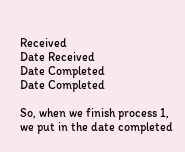Received                                   Date Received
Date Completed                                Date Completed

So, when we finish process 1, we put in the date completed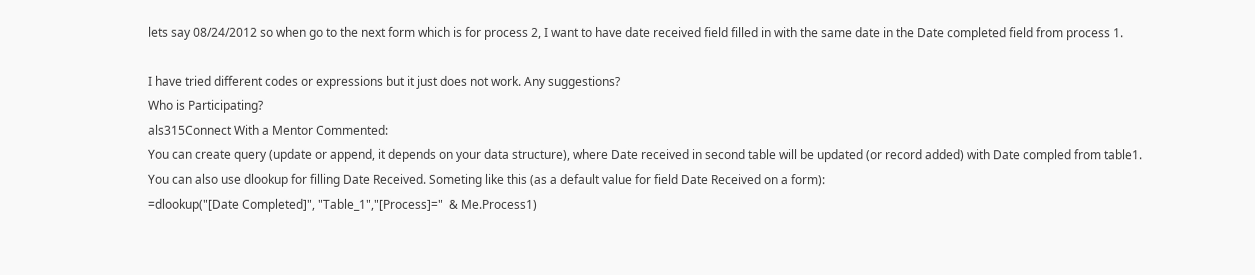lets say 08/24/2012 so when go to the next form which is for process 2, I want to have date received field filled in with the same date in the Date completed field from process 1.

I have tried different codes or expressions but it just does not work. Any suggestions?
Who is Participating?
als315Connect With a Mentor Commented:
You can create query (update or append, it depends on your data structure), where Date received in second table will be updated (or record added) with Date compled from table1.
You can also use dlookup for filling Date Received. Someting like this (as a default value for field Date Received on a form):
=dlookup("[Date Completed]", "Table_1","[Process]="  & Me.Process1)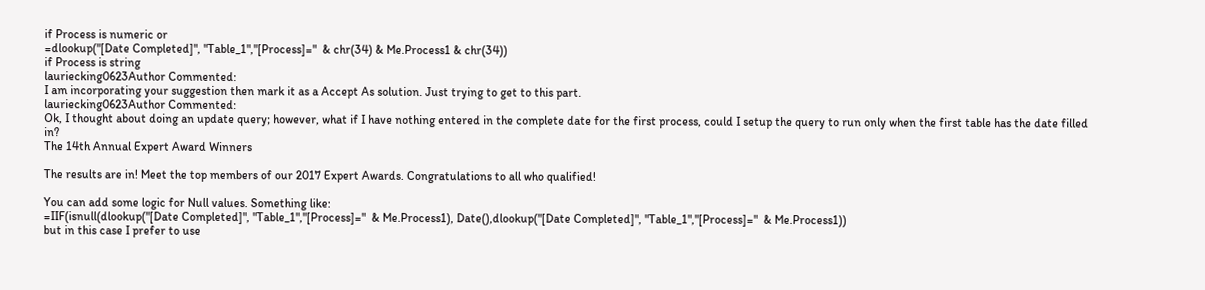if Process is numeric or
=dlookup("[Date Completed]", "Table_1","[Process]="  & chr(34) & Me.Process1 & chr(34))
if Process is string
lauriecking0623Author Commented:
I am incorporating your suggestion then mark it as a Accept As solution. Just trying to get to this part.
lauriecking0623Author Commented:
Ok, I thought about doing an update query; however, what if I have nothing entered in the complete date for the first process, could I setup the query to run only when the first table has the date filled in?
The 14th Annual Expert Award Winners

The results are in! Meet the top members of our 2017 Expert Awards. Congratulations to all who qualified!

You can add some logic for Null values. Something like:
=IIF(isnull(dlookup("[Date Completed]", "Table_1","[Process]="  & Me.Process1), Date(),dlookup("[Date Completed]", "Table_1","[Process]="  & Me.Process1))
but in this case I prefer to use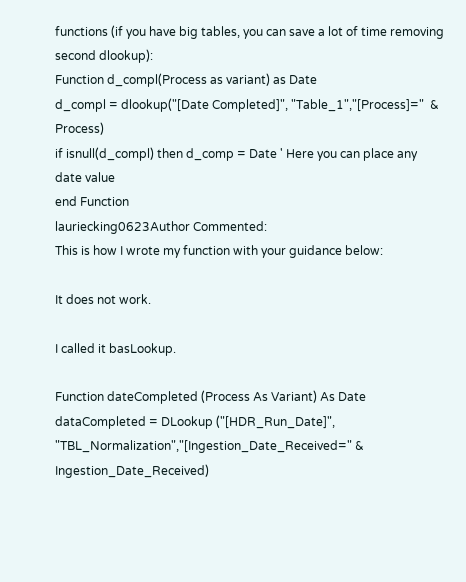functions (if you have big tables, you can save a lot of time removing second dlookup):
Function d_compl(Process as variant) as Date
d_compl = dlookup("[Date Completed]", "Table_1","[Process]="  & Process)
if isnull(d_compl) then d_comp = Date ' Here you can place any date value
end Function
lauriecking0623Author Commented:
This is how I wrote my function with your guidance below:

It does not work.

I called it basLookup.

Function dateCompleted (Process As Variant) As Date
dataCompleted = DLookup ("[HDR_Run_Date]", "TBL_Normalization","[Ingestion_Date_Received=" & Ingestion_Date_Received)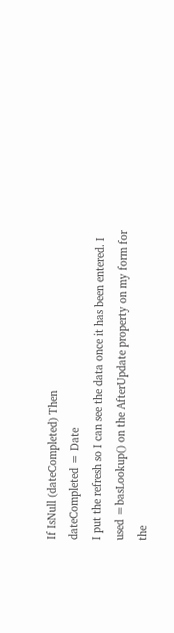If IsNull (dateCompleted) Then
dateCompleted = Date
I put the refresh so I can see the data once it has been entered. I used =basLookup() on the AfterUpdate property on my form for the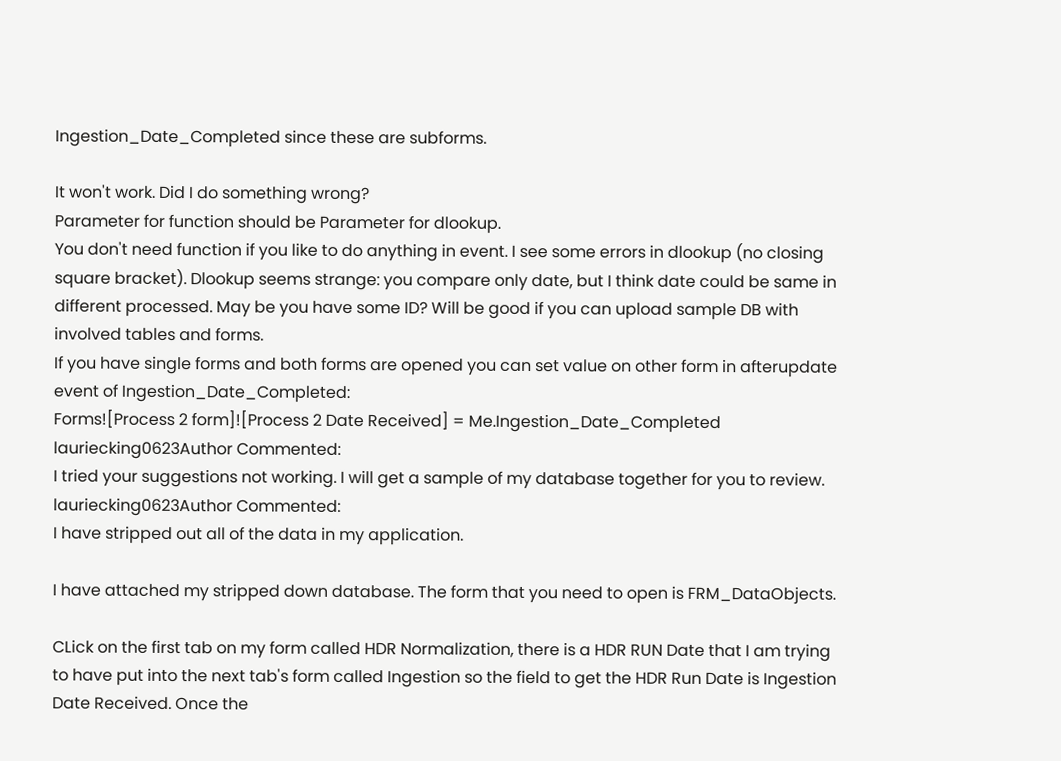Ingestion_Date_Completed since these are subforms.

It won't work. Did I do something wrong?
Parameter for function should be Parameter for dlookup.
You don't need function if you like to do anything in event. I see some errors in dlookup (no closing square bracket). Dlookup seems strange: you compare only date, but I think date could be same in different processed. May be you have some ID? Will be good if you can upload sample DB with involved tables and forms.
If you have single forms and both forms are opened you can set value on other form in afterupdate event of Ingestion_Date_Completed:
Forms![Process 2 form]![Process 2 Date Received] = Me.Ingestion_Date_Completed
lauriecking0623Author Commented:
I tried your suggestions not working. I will get a sample of my database together for you to review.
lauriecking0623Author Commented:
I have stripped out all of the data in my application.

I have attached my stripped down database. The form that you need to open is FRM_DataObjects.

CLick on the first tab on my form called HDR Normalization, there is a HDR RUN Date that I am trying to have put into the next tab's form called Ingestion so the field to get the HDR Run Date is Ingestion Date Received. Once the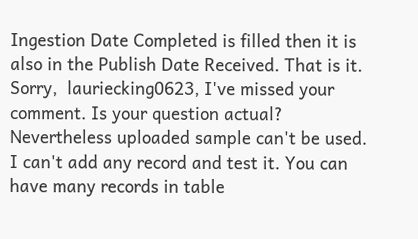Ingestion Date Completed is filled then it is also in the Publish Date Received. That is it.
Sorry,  lauriecking0623, I've missed your comment. Is your question actual?
Nevertheless uploaded sample can't be used. I can't add any record and test it. You can have many records in table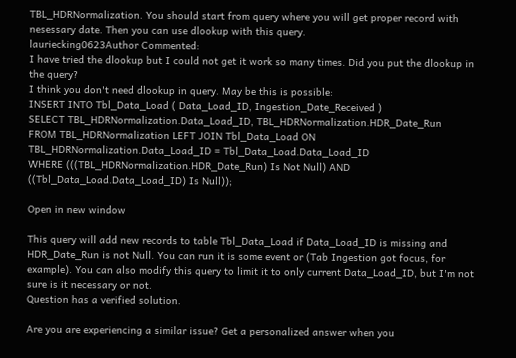TBL_HDRNormalization. You should start from query where you will get proper record with nesessary date. Then you can use dlookup with this query.
lauriecking0623Author Commented:
I have tried the dlookup but I could not get it work so many times. Did you put the dlookup in the query?
I think you don't need dlookup in query. May be this is possible:
INSERT INTO Tbl_Data_Load ( Data_Load_ID, Ingestion_Date_Received )
SELECT TBL_HDRNormalization.Data_Load_ID, TBL_HDRNormalization.HDR_Date_Run
FROM TBL_HDRNormalization LEFT JOIN Tbl_Data_Load ON TBL_HDRNormalization.Data_Load_ID = Tbl_Data_Load.Data_Load_ID
WHERE (((TBL_HDRNormalization.HDR_Date_Run) Is Not Null) AND ((Tbl_Data_Load.Data_Load_ID) Is Null));

Open in new window

This query will add new records to table Tbl_Data_Load if Data_Load_ID is missing and HDR_Date_Run is not Null. You can run it is some event or (Tab Ingestion got focus, for example). You can also modify this query to limit it to only current Data_Load_ID, but I'm not sure is it necessary or not.
Question has a verified solution.

Are you are experiencing a similar issue? Get a personalized answer when you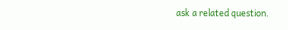ask a related question.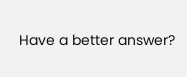Have a better answer?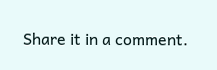Share it in a comment.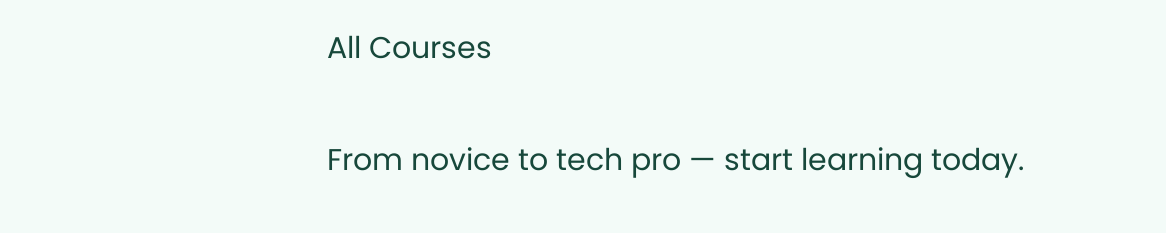All Courses

From novice to tech pro — start learning today.